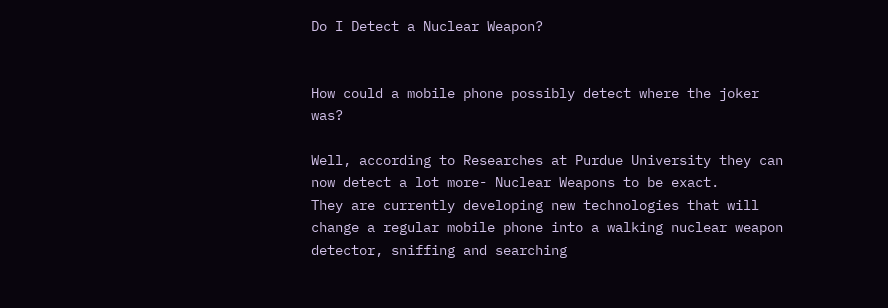Do I Detect a Nuclear Weapon?


How could a mobile phone possibly detect where the joker was?

Well, according to Researches at Purdue University they can now detect a lot more- Nuclear Weapons to be exact.
They are currently developing new technologies that will change a regular mobile phone into a walking nuclear weapon detector, sniffing and searching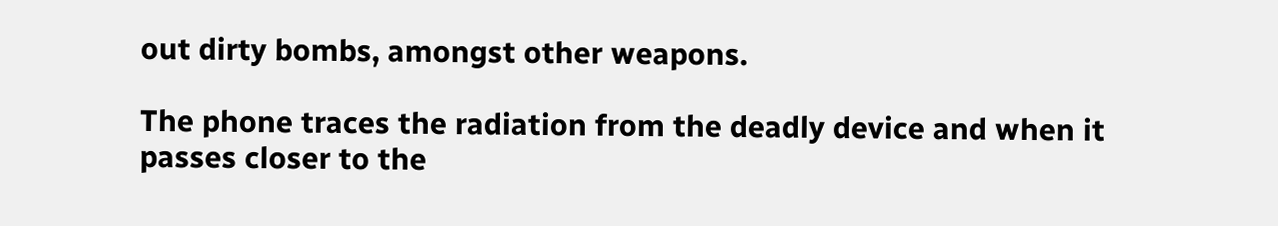out dirty bombs, amongst other weapons.

The phone traces the radiation from the deadly device and when it passes closer to the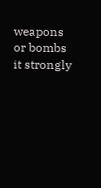weapons or bombs it strongly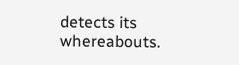detects its whereabouts.